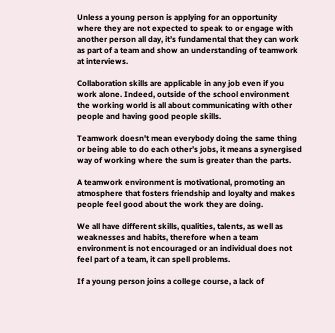Unless a young person is applying for an opportunity where they are not expected to speak to or engage with another person all day, it’s fundamental that they can work as part of a team and show an understanding of teamwork at interviews.

Collaboration skills are applicable in any job even if you work alone. Indeed, outside of the school environment the working world is all about communicating with other people and having good people skills.

Teamwork doesn't mean everybody doing the same thing or being able to do each other’s jobs, it means a synergised way of working where the sum is greater than the parts.

A teamwork environment is motivational, promoting an atmosphere that fosters friendship and loyalty and makes people feel good about the work they are doing.

We all have different skills, qualities, talents, as well as weaknesses and habits, therefore when a team environment is not encouraged or an individual does not feel part of a team, it can spell problems.

If a young person joins a college course, a lack of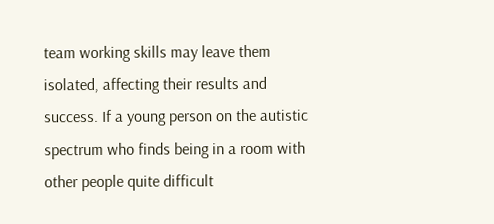team working skills may leave them isolated, affecting their results and success. If a young person on the autistic spectrum who finds being in a room with other people quite difficult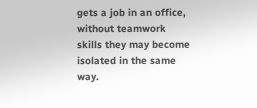gets a job in an office, without teamwork skills they may become isolated in the same way.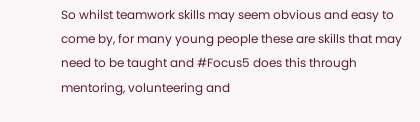So whilst teamwork skills may seem obvious and easy to come by, for many young people these are skills that may need to be taught and #Focus5 does this through mentoring, volunteering and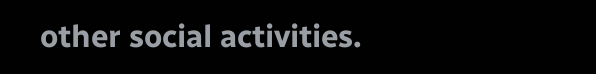other social activities.